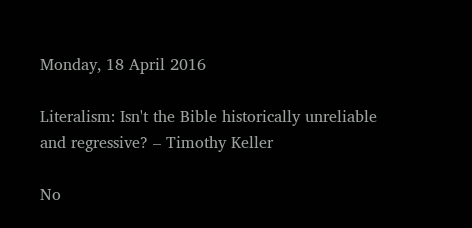Monday, 18 April 2016

Literalism: Isn't the Bible historically unreliable and regressive? – Timothy Keller

No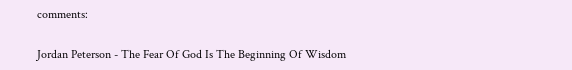comments:

Jordan Peterson - The Fear Of God Is The Beginning Of Wisdom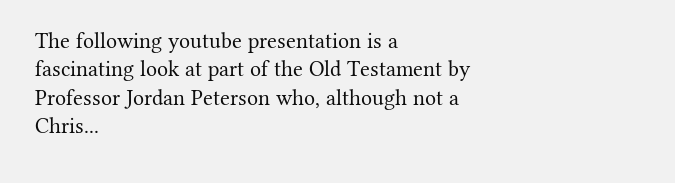The following youtube presentation is a fascinating look at part of the Old Testament by Professor Jordan Peterson who, although not a Chris...